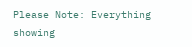Please Note: Everything showing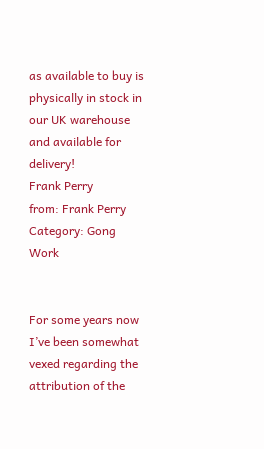as available to buy is physically in stock in our UK warehouse and available for delivery!
Frank Perry
from: Frank Perry
Category: Gong Work


For some years now I’ve been somewhat vexed regarding the attribution of the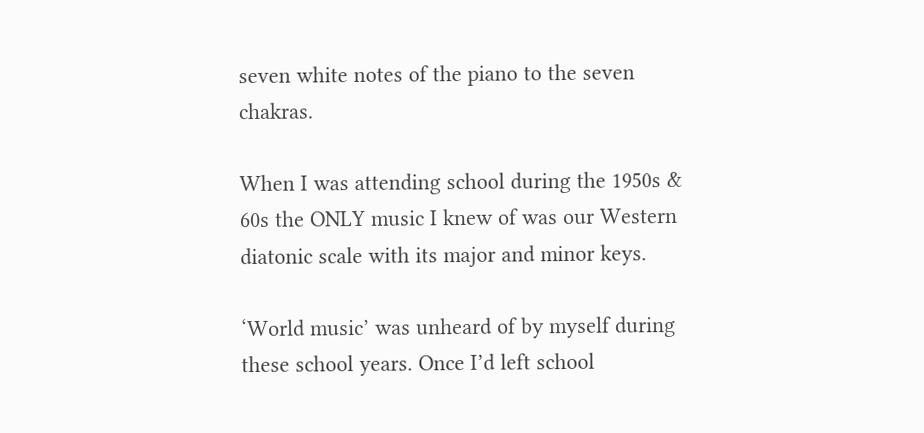seven white notes of the piano to the seven chakras.

When I was attending school during the 1950s & 60s the ONLY music I knew of was our Western diatonic scale with its major and minor keys.

‘World music’ was unheard of by myself during these school years. Once I’d left school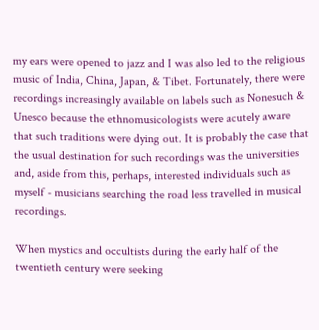my ears were opened to jazz and I was also led to the religious music of India, China, Japan, & Tibet. Fortunately, there were recordings increasingly available on labels such as Nonesuch & Unesco because the ethnomusicologists were acutely aware that such traditions were dying out. It is probably the case that the usual destination for such recordings was the universities and, aside from this, perhaps, interested individuals such as myself - musicians searching the road less travelled in musical recordings.

When mystics and occultists during the early half of the twentieth century were seeking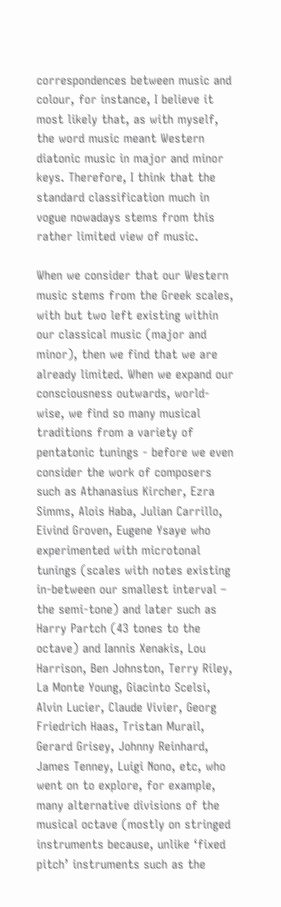correspondences between music and colour, for instance, I believe it most likely that, as with myself, the word music meant Western diatonic music in major and minor keys. Therefore, I think that the standard classification much in vogue nowadays stems from this rather limited view of music.

When we consider that our Western music stems from the Greek scales, with but two left existing within our classical music (major and minor), then we find that we are already limited. When we expand our consciousness outwards, world-wise, we find so many musical traditions from a variety of pentatonic tunings - before we even consider the work of composers such as Athanasius Kircher, Ezra Simms, Alois Haba, Julian Carrillo, Eivind Groven, Eugene Ysaye who experimented with microtonal tunings (scales with notes existing in-between our smallest interval – the semi-tone) and later such as Harry Partch (43 tones to the octave) and Iannis Xenakis, Lou Harrison, Ben Johnston, Terry Riley, La Monte Young, Giacinto Scelsi, Alvin Lucier, Claude Vivier, Georg Friedrich Haas, Tristan Murail, Gerard Grisey, Johnny Reinhard, James Tenney, Luigi Nono, etc, who went on to explore, for example, many alternative divisions of the musical octave (mostly on stringed instruments because, unlike ‘fixed pitch’ instruments such as the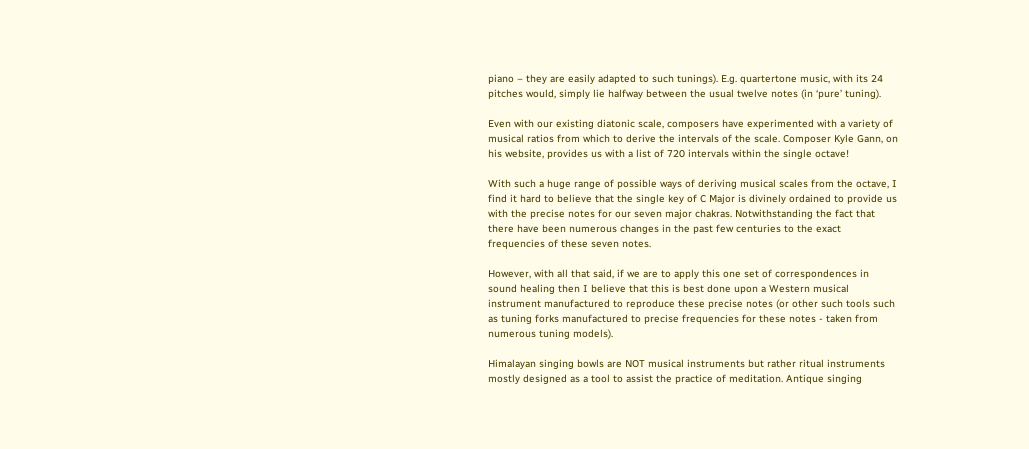piano – they are easily adapted to such tunings). E.g. quartertone music, with its 24 pitches would, simply lie halfway between the usual twelve notes (in ‘pure’ tuning).

Even with our existing diatonic scale, composers have experimented with a variety of musical ratios from which to derive the intervals of the scale. Composer Kyle Gann, on his website, provides us with a list of 720 intervals within the single octave!

With such a huge range of possible ways of deriving musical scales from the octave, I find it hard to believe that the single key of C Major is divinely ordained to provide us with the precise notes for our seven major chakras. Notwithstanding the fact that there have been numerous changes in the past few centuries to the exact frequencies of these seven notes.

However, with all that said, if we are to apply this one set of correspondences in sound healing then I believe that this is best done upon a Western musical instrument manufactured to reproduce these precise notes (or other such tools such as tuning forks manufactured to precise frequencies for these notes - taken from numerous tuning models).

Himalayan singing bowls are NOT musical instruments but rather ritual instruments mostly designed as a tool to assist the practice of meditation. Antique singing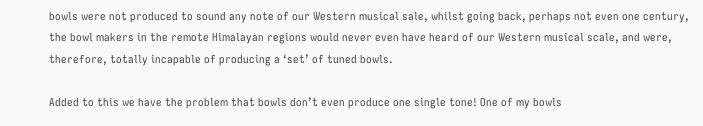bowls were not produced to sound any note of our Western musical sale, whilst going back, perhaps not even one century, the bowl makers in the remote Himalayan regions would never even have heard of our Western musical scale, and were, therefore, totally incapable of producing a ‘set’ of tuned bowls.

Added to this we have the problem that bowls don’t even produce one single tone! One of my bowls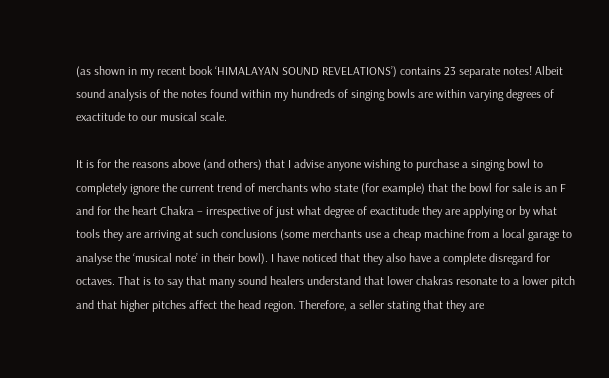(as shown in my recent book ‘HIMALAYAN SOUND REVELATIONS’) contains 23 separate notes! Albeit sound analysis of the notes found within my hundreds of singing bowls are within varying degrees of exactitude to our musical scale.

It is for the reasons above (and others) that I advise anyone wishing to purchase a singing bowl to completely ignore the current trend of merchants who state (for example) that the bowl for sale is an F and for the heart Chakra – irrespective of just what degree of exactitude they are applying or by what tools they are arriving at such conclusions (some merchants use a cheap machine from a local garage to analyse the ‘musical note’ in their bowl). I have noticed that they also have a complete disregard for octaves. That is to say that many sound healers understand that lower chakras resonate to a lower pitch and that higher pitches affect the head region. Therefore, a seller stating that they are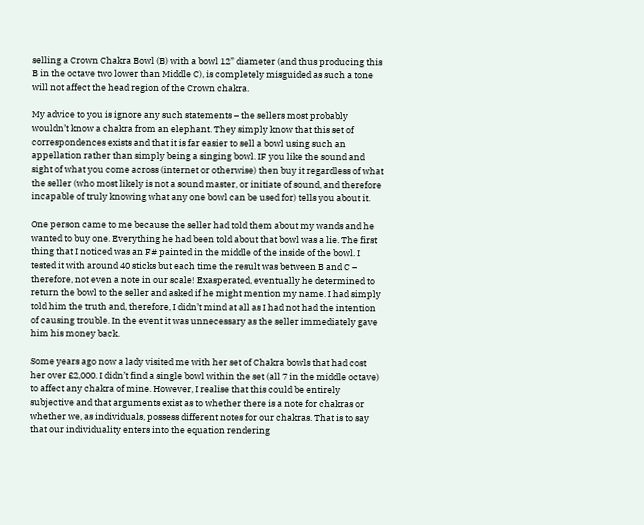selling a Crown Chakra Bowl (B) with a bowl 12” diameter (and thus producing this B in the octave two lower than Middle C), is completely misguided as such a tone will not affect the head region of the Crown chakra.

My advice to you is ignore any such statements – the sellers most probably wouldn’t know a chakra from an elephant. They simply know that this set of correspondences exists and that it is far easier to sell a bowl using such an appellation rather than simply being a singing bowl. IF you like the sound and sight of what you come across (internet or otherwise) then buy it regardless of what the seller (who most likely is not a sound master, or initiate of sound, and therefore incapable of truly knowing what any one bowl can be used for) tells you about it.

One person came to me because the seller had told them about my wands and he wanted to buy one. Everything he had been told about that bowl was a lie. The first thing that I noticed was an F# painted in the middle of the inside of the bowl. I tested it with around 40 sticks but each time the result was between B and C – therefore, not even a note in our scale! Exasperated, eventually he determined to return the bowl to the seller and asked if he might mention my name. I had simply told him the truth and, therefore, I didn’t mind at all as I had not had the intention of causing trouble. In the event it was unnecessary as the seller immediately gave him his money back.

Some years ago now a lady visited me with her set of Chakra bowls that had cost her over £2,000. I didn’t find a single bowl within the set (all 7 in the middle octave) to affect any chakra of mine. However, I realise that this could be entirely subjective and that arguments exist as to whether there is a note for chakras or whether we, as individuals, possess different notes for our chakras. That is to say that our individuality enters into the equation rendering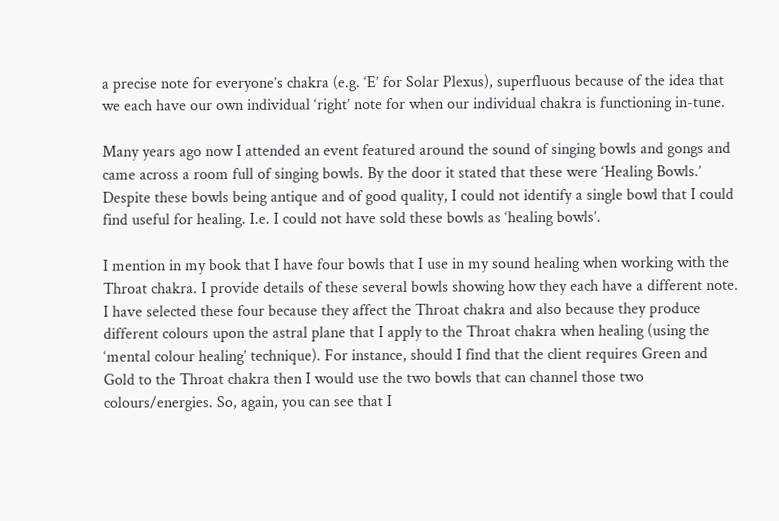a precise note for everyone’s chakra (e.g. ‘E’ for Solar Plexus), superfluous because of the idea that we each have our own individual ‘right’ note for when our individual chakra is functioning in-tune.

Many years ago now I attended an event featured around the sound of singing bowls and gongs and came across a room full of singing bowls. By the door it stated that these were ‘Healing Bowls.’ Despite these bowls being antique and of good quality, I could not identify a single bowl that I could find useful for healing. I.e. I could not have sold these bowls as ‘healing bowls’.

I mention in my book that I have four bowls that I use in my sound healing when working with the Throat chakra. I provide details of these several bowls showing how they each have a different note. I have selected these four because they affect the Throat chakra and also because they produce different colours upon the astral plane that I apply to the Throat chakra when healing (using the ‘mental colour healing’ technique). For instance, should I find that the client requires Green and Gold to the Throat chakra then I would use the two bowls that can channel those two colours/energies. So, again, you can see that I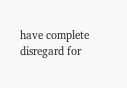have complete disregard for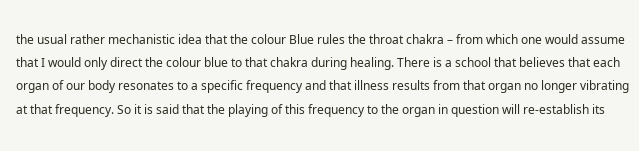the usual rather mechanistic idea that the colour Blue rules the throat chakra – from which one would assume that I would only direct the colour blue to that chakra during healing. There is a school that believes that each organ of our body resonates to a specific frequency and that illness results from that organ no longer vibrating at that frequency. So it is said that the playing of this frequency to the organ in question will re-establish its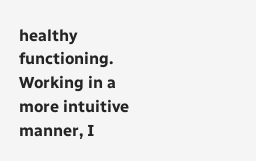healthy functioning. Working in a more intuitive manner, I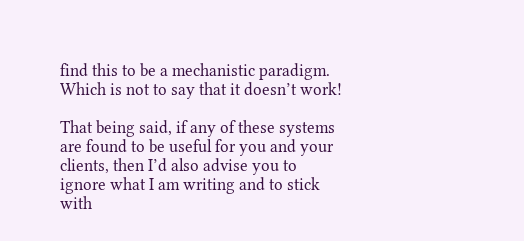find this to be a mechanistic paradigm. Which is not to say that it doesn’t work!

That being said, if any of these systems are found to be useful for you and your clients, then I’d also advise you to ignore what I am writing and to stick with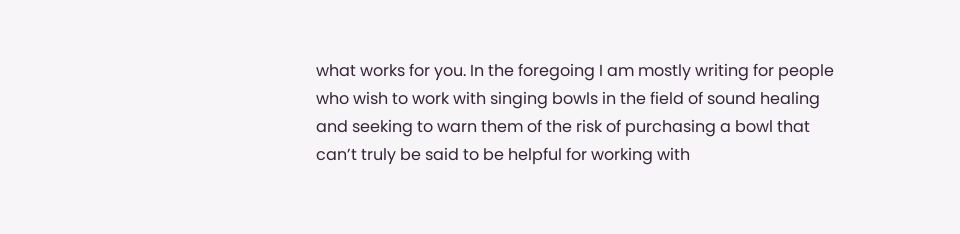what works for you. In the foregoing I am mostly writing for people who wish to work with singing bowls in the field of sound healing and seeking to warn them of the risk of purchasing a bowl that can’t truly be said to be helpful for working with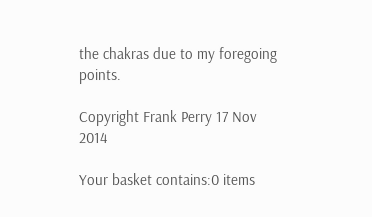the chakras due to my foregoing points.

Copyright Frank Perry 17 Nov 2014

Your basket contains:0 items